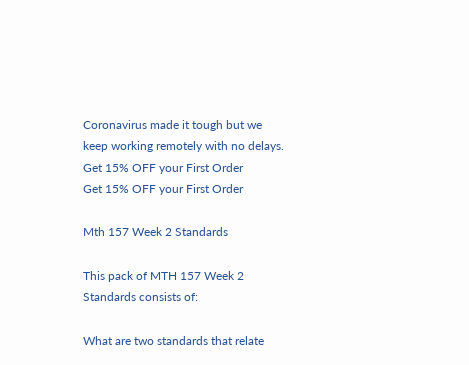Coronavirus made it tough but we keep working remotely with no delays. Get 15% OFF your First Order
Get 15% OFF your First Order

Mth 157 Week 2 Standards

This pack of MTH 157 Week 2 Standards consists of:

What are two standards that relate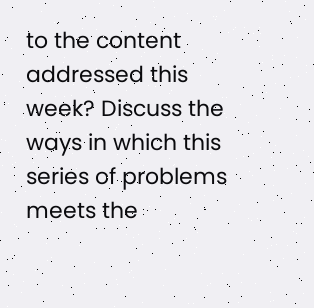to the content addressed this week? Discuss the ways in which this series of problems meets the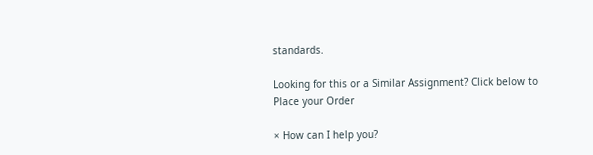standards.

Looking for this or a Similar Assignment? Click below to Place your Order

× How can I help you?